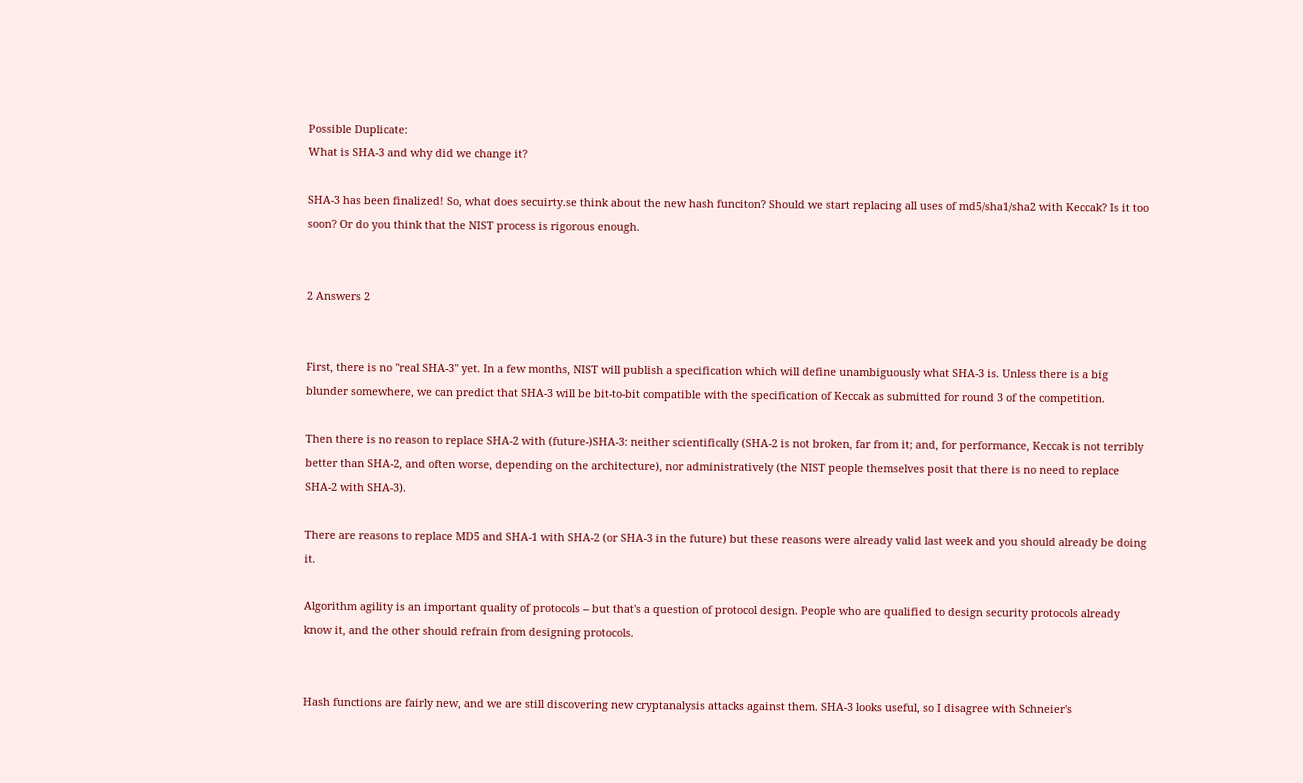Possible Duplicate:
What is SHA-3 and why did we change it?

SHA-3 has been finalized! So, what does secuirty.se think about the new hash funciton? Should we start replacing all uses of md5/sha1/sha2 with Keccak? Is it too soon? Or do you think that the NIST process is rigorous enough.


2 Answers 2


First, there is no "real SHA-3" yet. In a few months, NIST will publish a specification which will define unambiguously what SHA-3 is. Unless there is a big blunder somewhere, we can predict that SHA-3 will be bit-to-bit compatible with the specification of Keccak as submitted for round 3 of the competition.

Then there is no reason to replace SHA-2 with (future-)SHA-3: neither scientifically (SHA-2 is not broken, far from it; and, for performance, Keccak is not terribly better than SHA-2, and often worse, depending on the architecture), nor administratively (the NIST people themselves posit that there is no need to replace SHA-2 with SHA-3).

There are reasons to replace MD5 and SHA-1 with SHA-2 (or SHA-3 in the future) but these reasons were already valid last week and you should already be doing it.

Algorithm agility is an important quality of protocols -- but that's a question of protocol design. People who are qualified to design security protocols already know it, and the other should refrain from designing protocols.


Hash functions are fairly new, and we are still discovering new cryptanalysis attacks against them. SHA-3 looks useful, so I disagree with Schneier's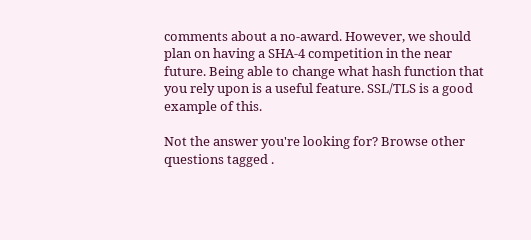comments about a no-award. However, we should plan on having a SHA-4 competition in the near future. Being able to change what hash function that you rely upon is a useful feature. SSL/TLS is a good example of this.

Not the answer you're looking for? Browse other questions tagged .